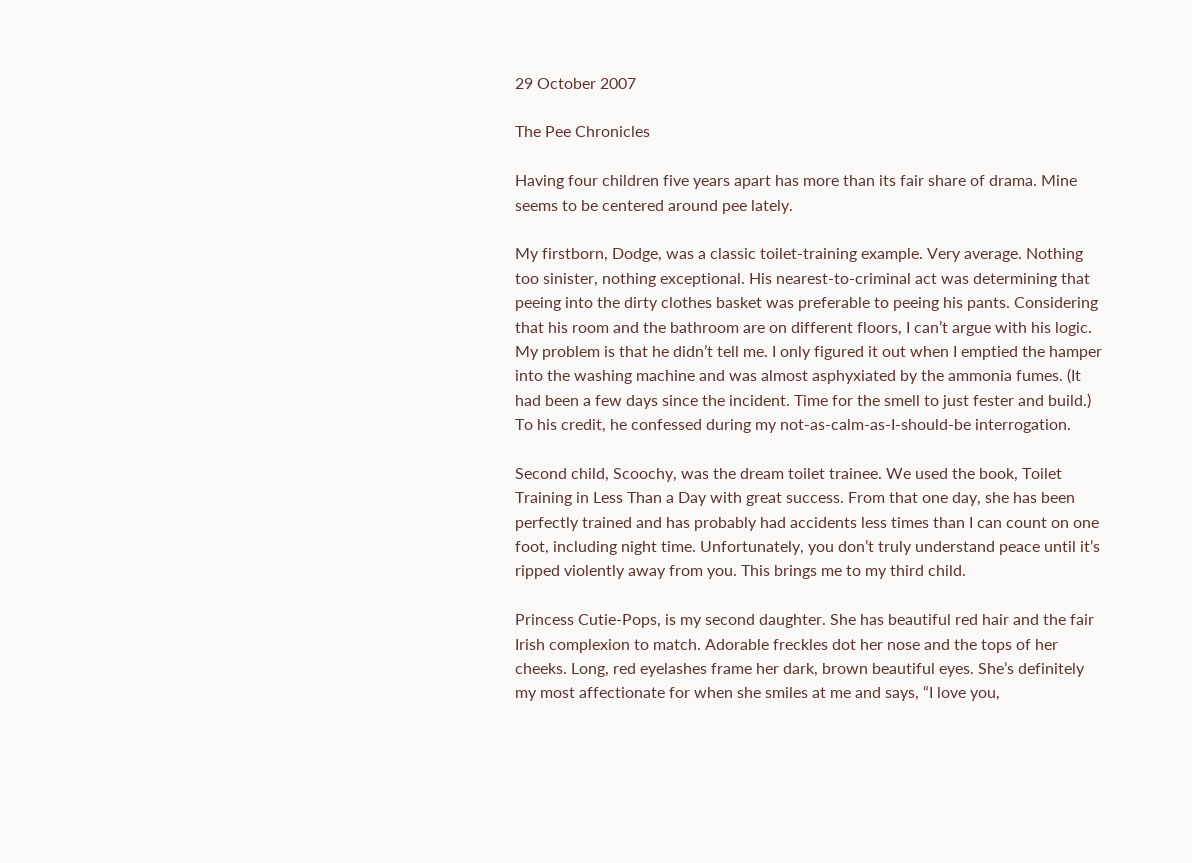29 October 2007

The Pee Chronicles

Having four children five years apart has more than its fair share of drama. Mine seems to be centered around pee lately.

My firstborn, Dodge, was a classic toilet-training example. Very average. Nothing too sinister, nothing exceptional. His nearest-to-criminal act was determining that peeing into the dirty clothes basket was preferable to peeing his pants. Considering that his room and the bathroom are on different floors, I can’t argue with his logic. My problem is that he didn’t tell me. I only figured it out when I emptied the hamper into the washing machine and was almost asphyxiated by the ammonia fumes. (It had been a few days since the incident. Time for the smell to just fester and build.) To his credit, he confessed during my not-as-calm-as-I-should-be interrogation.

Second child, Scoochy, was the dream toilet trainee. We used the book, Toilet Training in Less Than a Day with great success. From that one day, she has been perfectly trained and has probably had accidents less times than I can count on one foot, including night time. Unfortunately, you don’t truly understand peace until it’s ripped violently away from you. This brings me to my third child.

Princess Cutie-Pops, is my second daughter. She has beautiful red hair and the fair Irish complexion to match. Adorable freckles dot her nose and the tops of her cheeks. Long, red eyelashes frame her dark, brown beautiful eyes. She’s definitely my most affectionate for when she smiles at me and says, “I love you,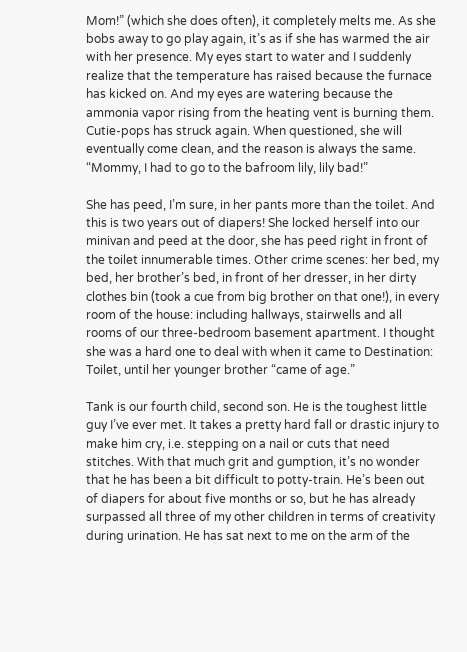Mom!” (which she does often), it completely melts me. As she bobs away to go play again, it’s as if she has warmed the air with her presence. My eyes start to water and I suddenly realize that the temperature has raised because the furnace has kicked on. And my eyes are watering because the ammonia vapor rising from the heating vent is burning them. Cutie-pops has struck again. When questioned, she will eventually come clean, and the reason is always the same. “Mommy, I had to go to the bafroom lily, lily bad!”

She has peed, I’m sure, in her pants more than the toilet. And this is two years out of diapers! She locked herself into our minivan and peed at the door, she has peed right in front of the toilet innumerable times. Other crime scenes: her bed, my bed, her brother’s bed, in front of her dresser, in her dirty clothes bin (took a cue from big brother on that one!), in every room of the house: including hallways, stairwells and all rooms of our three-bedroom basement apartment. I thought she was a hard one to deal with when it came to Destination: Toilet, until her younger brother “came of age.”

Tank is our fourth child, second son. He is the toughest little guy I’ve ever met. It takes a pretty hard fall or drastic injury to make him cry, i.e. stepping on a nail or cuts that need stitches. With that much grit and gumption, it’s no wonder that he has been a bit difficult to potty-train. He’s been out of diapers for about five months or so, but he has already surpassed all three of my other children in terms of creativity during urination. He has sat next to me on the arm of the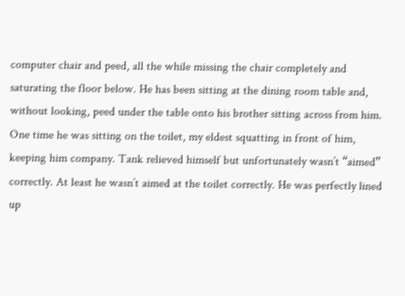computer chair and peed, all the while missing the chair completely and saturating the floor below. He has been sitting at the dining room table and, without looking, peed under the table onto his brother sitting across from him. One time he was sitting on the toilet, my eldest squatting in front of him, keeping him company. Tank relieved himself but unfortunately wasn’t “aimed” correctly. At least he wasn’t aimed at the toilet correctly. He was perfectly lined up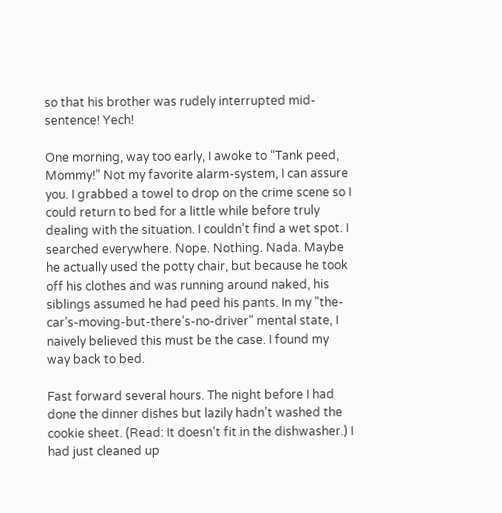so that his brother was rudely interrupted mid-sentence! Yech!

One morning, way too early, I awoke to “Tank peed, Mommy!” Not my favorite alarm-system, I can assure you. I grabbed a towel to drop on the crime scene so I could return to bed for a little while before truly dealing with the situation. I couldn’t find a wet spot. I searched everywhere. Nope. Nothing. Nada. Maybe he actually used the potty chair, but because he took off his clothes and was running around naked, his siblings assumed he had peed his pants. In my "the-car’s-moving-but-there’s-no-driver" mental state, I naively believed this must be the case. I found my way back to bed.

Fast forward several hours. The night before I had done the dinner dishes but lazily hadn’t washed the cookie sheet. (Read: It doesn’t fit in the dishwasher.) I had just cleaned up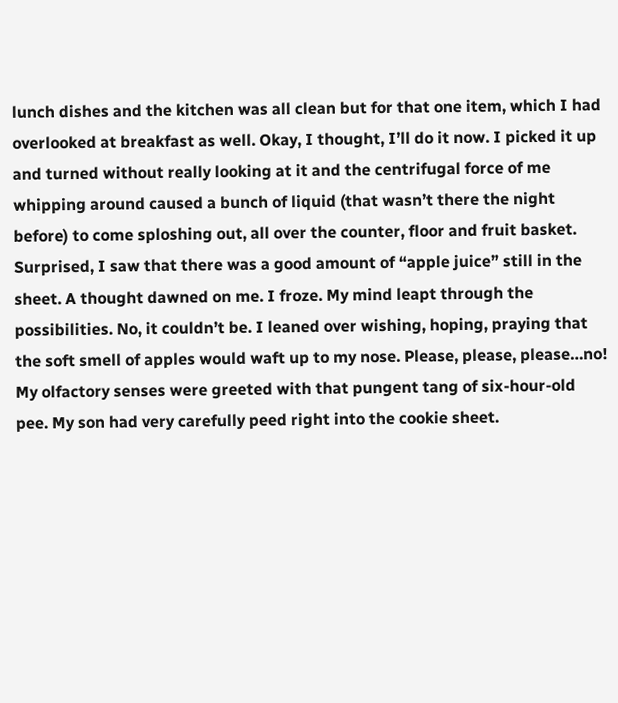lunch dishes and the kitchen was all clean but for that one item, which I had overlooked at breakfast as well. Okay, I thought, I’ll do it now. I picked it up and turned without really looking at it and the centrifugal force of me whipping around caused a bunch of liquid (that wasn’t there the night before) to come sploshing out, all over the counter, floor and fruit basket. Surprised, I saw that there was a good amount of “apple juice” still in the sheet. A thought dawned on me. I froze. My mind leapt through the possibilities. No, it couldn’t be. I leaned over wishing, hoping, praying that the soft smell of apples would waft up to my nose. Please, please, please…no! My olfactory senses were greeted with that pungent tang of six-hour-old pee. My son had very carefully peed right into the cookie sheet.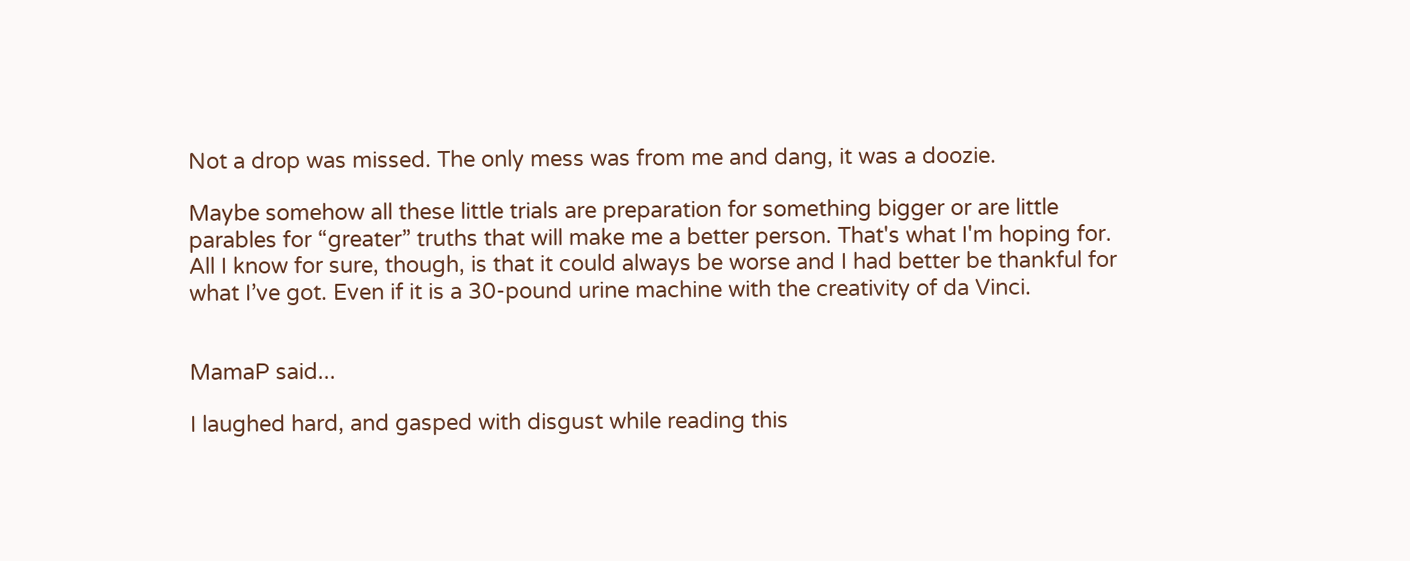Not a drop was missed. The only mess was from me and dang, it was a doozie.

Maybe somehow all these little trials are preparation for something bigger or are little parables for “greater” truths that will make me a better person. That's what I'm hoping for. All I know for sure, though, is that it could always be worse and I had better be thankful for what I’ve got. Even if it is a 30-pound urine machine with the creativity of da Vinci.


MamaP said...

I laughed hard, and gasped with disgust while reading this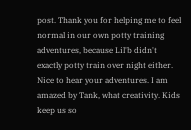post. Thank you for helping me to feel normal in our own potty training adventures, because Lil'b didn't exactly potty train over night either. Nice to hear your adventures. I am amazed by Tank, what creativity. Kids keep us so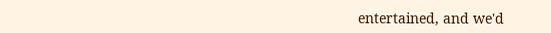entertained, and we'd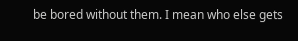be bored without them. I mean who else gets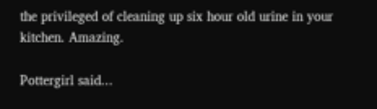the privileged of cleaning up six hour old urine in your kitchen. Amazing.

Pottergirl said...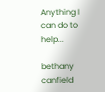Anything I can do to help...

bethany canfield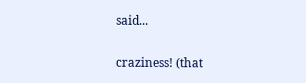said...

craziness! (that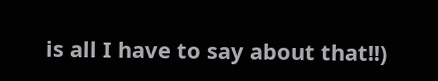is all I have to say about that!!)